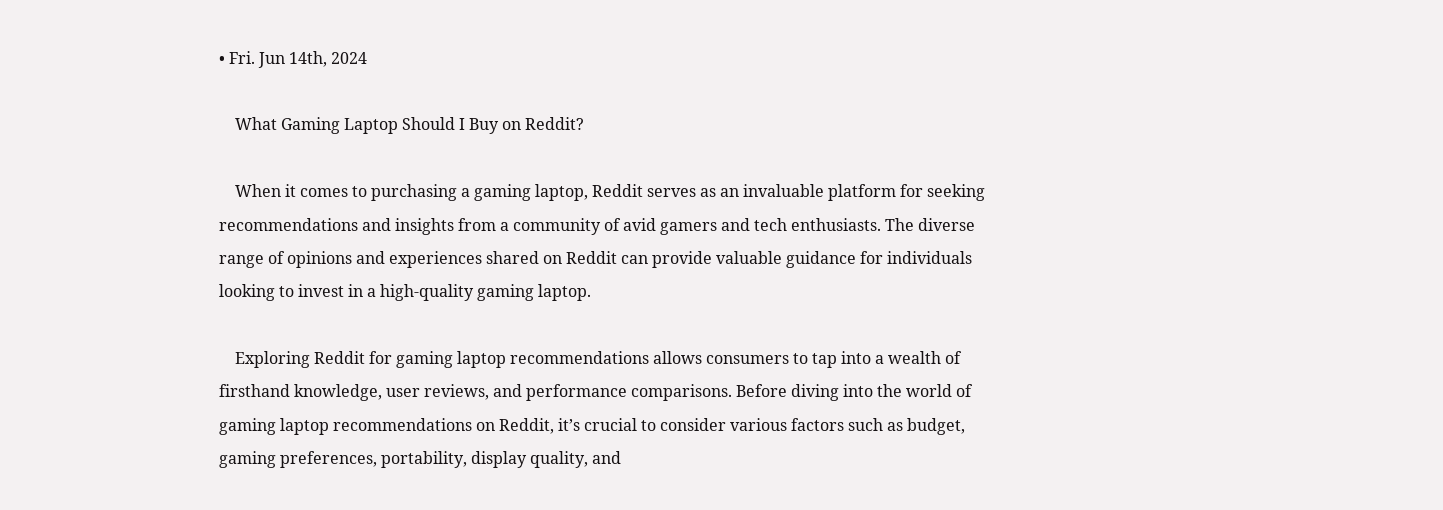• Fri. Jun 14th, 2024

    What Gaming Laptop Should I Buy on Reddit?

    When it comes to purchasing a gaming laptop, Reddit serves as an invaluable platform for seeking recommendations and insights from a community of avid gamers and tech enthusiasts. The diverse range of opinions and experiences shared on Reddit can provide valuable guidance for individuals looking to invest in a high-quality gaming laptop.

    Exploring Reddit for gaming laptop recommendations allows consumers to tap into a wealth of firsthand knowledge, user reviews, and performance comparisons. Before diving into the world of gaming laptop recommendations on Reddit, it’s crucial to consider various factors such as budget, gaming preferences, portability, display quality, and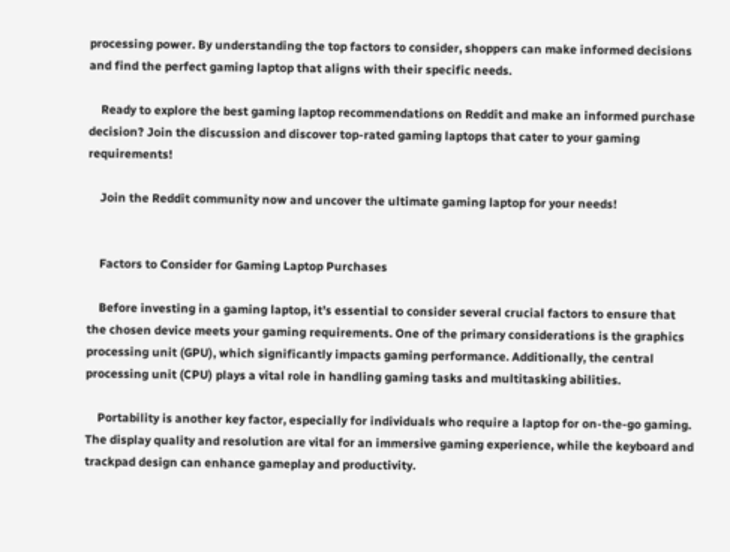processing power. By understanding the top factors to consider, shoppers can make informed decisions and find the perfect gaming laptop that aligns with their specific needs.

    Ready to explore the best gaming laptop recommendations on Reddit and make an informed purchase decision? Join the discussion and discover top-rated gaming laptops that cater to your gaming requirements!

    Join the Reddit community now and uncover the ultimate gaming laptop for your needs!


    Factors to Consider for Gaming Laptop Purchases

    Before investing in a gaming laptop, it’s essential to consider several crucial factors to ensure that the chosen device meets your gaming requirements. One of the primary considerations is the graphics processing unit (GPU), which significantly impacts gaming performance. Additionally, the central processing unit (CPU) plays a vital role in handling gaming tasks and multitasking abilities.

    Portability is another key factor, especially for individuals who require a laptop for on-the-go gaming. The display quality and resolution are vital for an immersive gaming experience, while the keyboard and trackpad design can enhance gameplay and productivity.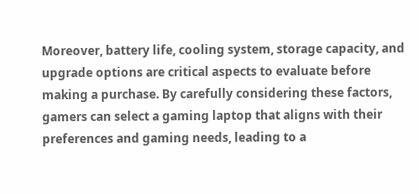Moreover, battery life, cooling system, storage capacity, and upgrade options are critical aspects to evaluate before making a purchase. By carefully considering these factors, gamers can select a gaming laptop that aligns with their preferences and gaming needs, leading to a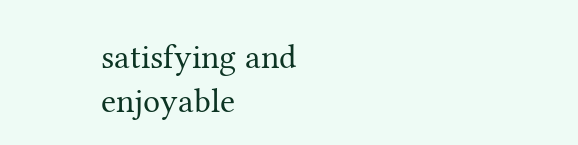satisfying and enjoyable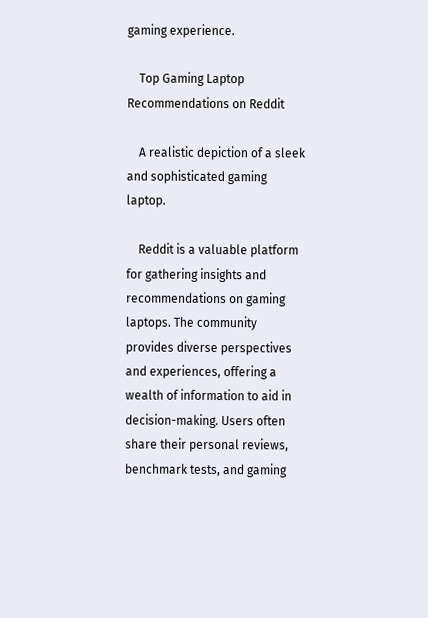gaming experience.

    Top Gaming Laptop Recommendations on Reddit

    A realistic depiction of a sleek and sophisticated gaming laptop.

    Reddit is a valuable platform for gathering insights and recommendations on gaming laptops. The community provides diverse perspectives and experiences, offering a wealth of information to aid in decision-making. Users often share their personal reviews, benchmark tests, and gaming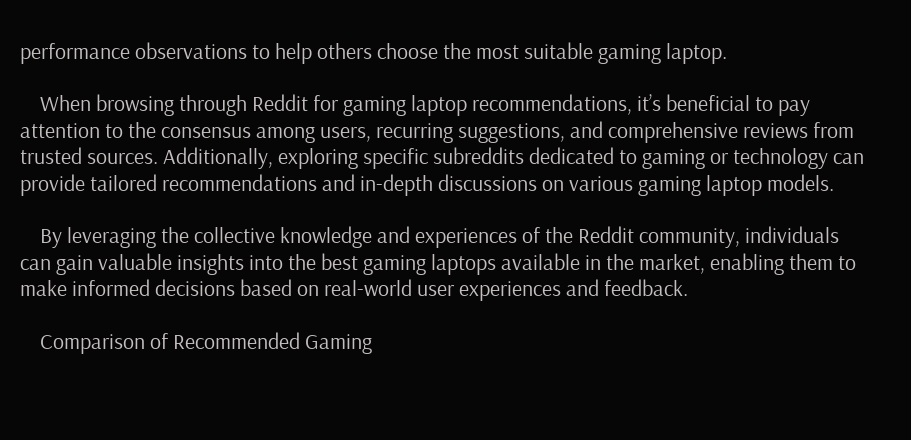performance observations to help others choose the most suitable gaming laptop.

    When browsing through Reddit for gaming laptop recommendations, it’s beneficial to pay attention to the consensus among users, recurring suggestions, and comprehensive reviews from trusted sources. Additionally, exploring specific subreddits dedicated to gaming or technology can provide tailored recommendations and in-depth discussions on various gaming laptop models.

    By leveraging the collective knowledge and experiences of the Reddit community, individuals can gain valuable insights into the best gaming laptops available in the market, enabling them to make informed decisions based on real-world user experiences and feedback.

    Comparison of Recommended Gaming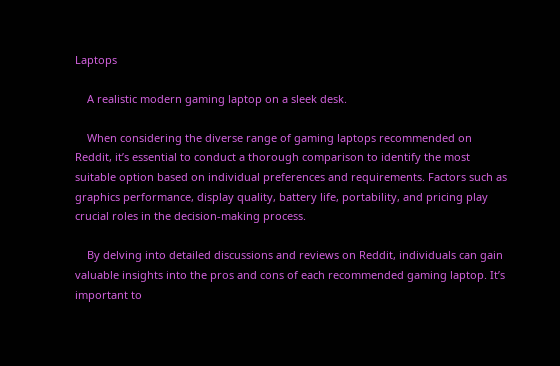Laptops

    A realistic modern gaming laptop on a sleek desk.

    When considering the diverse range of gaming laptops recommended on Reddit, it’s essential to conduct a thorough comparison to identify the most suitable option based on individual preferences and requirements. Factors such as graphics performance, display quality, battery life, portability, and pricing play crucial roles in the decision-making process.

    By delving into detailed discussions and reviews on Reddit, individuals can gain valuable insights into the pros and cons of each recommended gaming laptop. It’s important to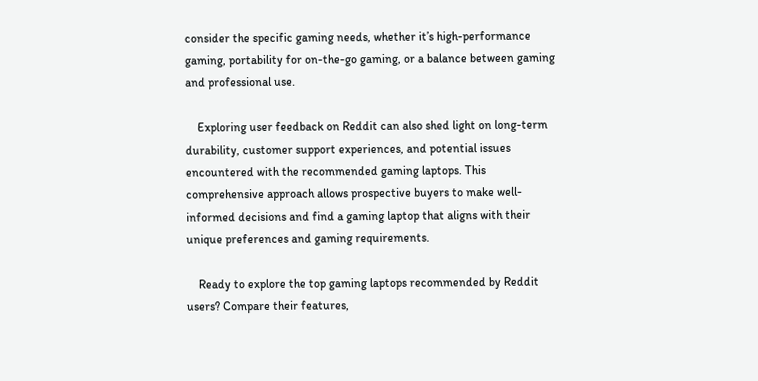consider the specific gaming needs, whether it’s high-performance gaming, portability for on-the-go gaming, or a balance between gaming and professional use.

    Exploring user feedback on Reddit can also shed light on long-term durability, customer support experiences, and potential issues encountered with the recommended gaming laptops. This comprehensive approach allows prospective buyers to make well-informed decisions and find a gaming laptop that aligns with their unique preferences and gaming requirements.

    Ready to explore the top gaming laptops recommended by Reddit users? Compare their features,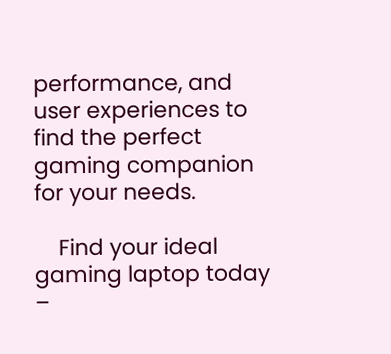performance, and user experiences to find the perfect gaming companion for your needs.

    Find your ideal gaming laptop today –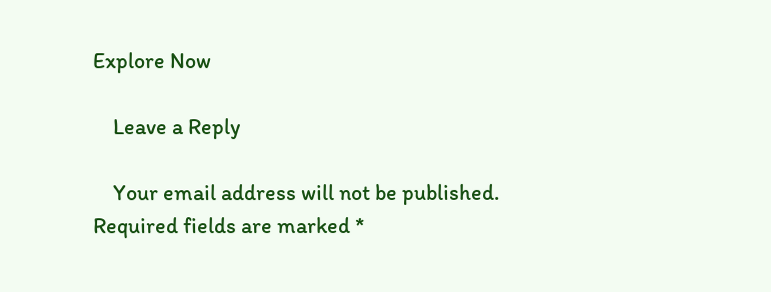Explore Now

    Leave a Reply

    Your email address will not be published. Required fields are marked *